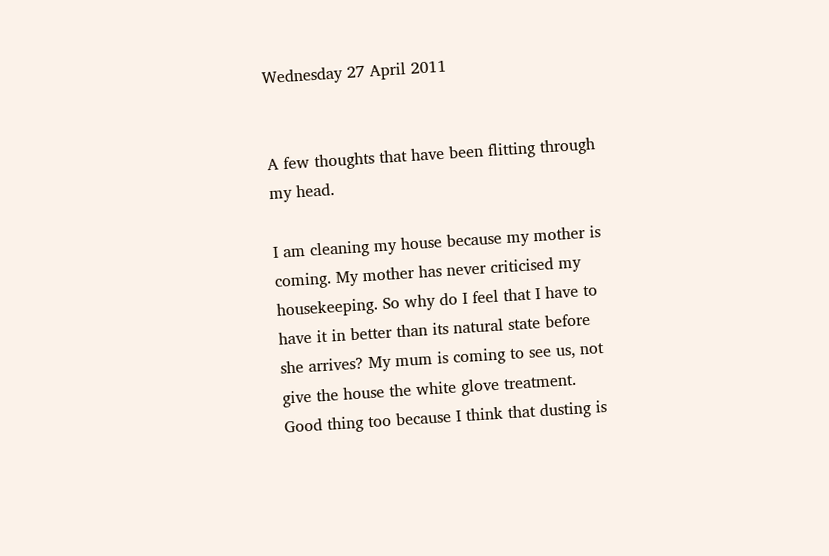Wednesday 27 April 2011


A few thoughts that have been flitting through my head.

I am cleaning my house because my mother is coming. My mother has never criticised my housekeeping. So why do I feel that I have to have it in better than its natural state before she arrives? My mum is coming to see us, not give the house the white glove treatment. Good thing too because I think that dusting is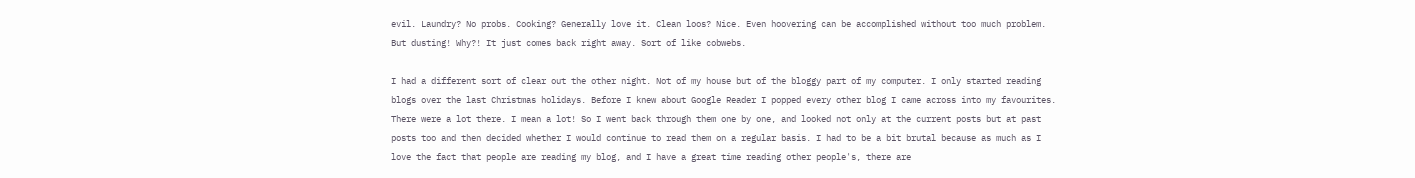evil. Laundry? No probs. Cooking? Generally love it. Clean loos? Nice. Even hoovering can be accomplished without too much problem. But dusting! Why?! It just comes back right away. Sort of like cobwebs.

I had a different sort of clear out the other night. Not of my house but of the bloggy part of my computer. I only started reading blogs over the last Christmas holidays. Before I knew about Google Reader I popped every other blog I came across into my favourites. There were a lot there. I mean a lot! So I went back through them one by one, and looked not only at the current posts but at past posts too and then decided whether I would continue to read them on a regular basis. I had to be a bit brutal because as much as I love the fact that people are reading my blog, and I have a great time reading other people's, there are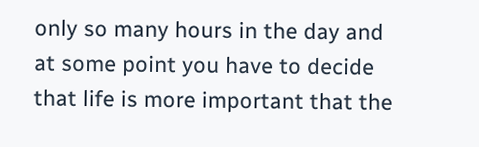only so many hours in the day and at some point you have to decide that life is more important that the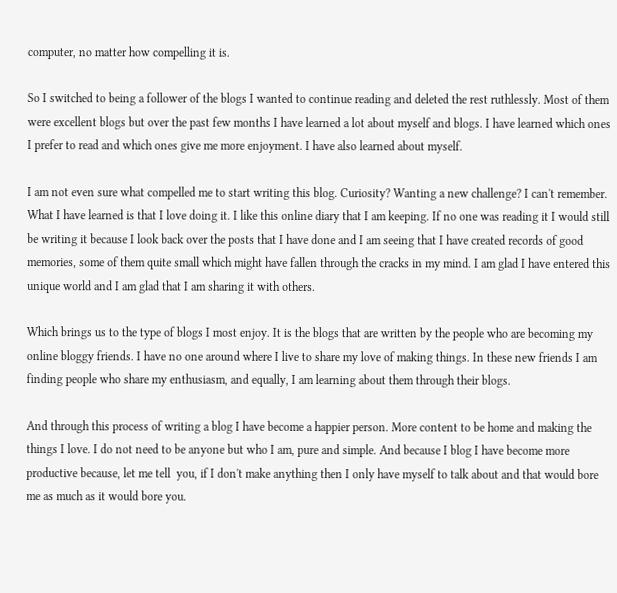computer, no matter how compelling it is.

So I switched to being a follower of the blogs I wanted to continue reading and deleted the rest ruthlessly. Most of them were excellent blogs but over the past few months I have learned a lot about myself and blogs. I have learned which ones I prefer to read and which ones give me more enjoyment. I have also learned about myself.

I am not even sure what compelled me to start writing this blog. Curiosity? Wanting a new challenge? I can't remember. What I have learned is that I love doing it. I like this online diary that I am keeping. If no one was reading it I would still be writing it because I look back over the posts that I have done and I am seeing that I have created records of good memories, some of them quite small which might have fallen through the cracks in my mind. I am glad I have entered this unique world and I am glad that I am sharing it with others.

Which brings us to the type of blogs I most enjoy. It is the blogs that are written by the people who are becoming my online bloggy friends. I have no one around where I live to share my love of making things. In these new friends I am finding people who share my enthusiasm, and equally, I am learning about them through their blogs.

And through this process of writing a blog I have become a happier person. More content to be home and making the things I love. I do not need to be anyone but who I am, pure and simple. And because I blog I have become more productive because, let me tell  you, if I don't make anything then I only have myself to talk about and that would bore me as much as it would bore you.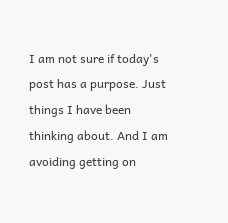I am not sure if today's post has a purpose. Just things I have been thinking about. And I am avoiding getting on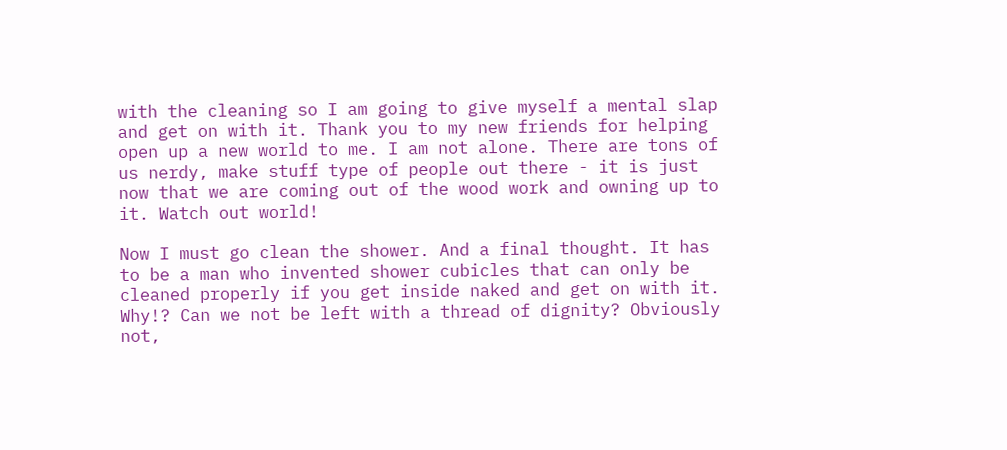with the cleaning so I am going to give myself a mental slap and get on with it. Thank you to my new friends for helping open up a new world to me. I am not alone. There are tons of us nerdy, make stuff type of people out there - it is just now that we are coming out of the wood work and owning up to it. Watch out world!

Now I must go clean the shower. And a final thought. It has to be a man who invented shower cubicles that can only be cleaned properly if you get inside naked and get on with it. Why!? Can we not be left with a thread of dignity? Obviously not,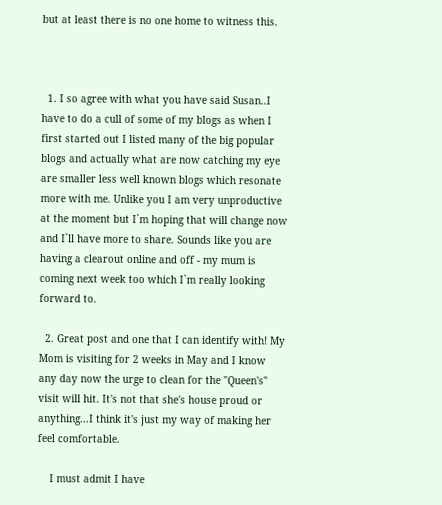but at least there is no one home to witness this.



  1. I so agree with what you have said Susan..I have to do a cull of some of my blogs as when I first started out I listed many of the big popular blogs and actually what are now catching my eye are smaller less well known blogs which resonate more with me. Unlike you I am very unproductive at the moment but I`m hoping that will change now and I`ll have more to share. Sounds like you are having a clearout online and off - my mum is coming next week too which I`m really looking forward to.

  2. Great post and one that I can identify with! My Mom is visiting for 2 weeks in May and I know any day now the urge to clean for the "Queen's" visit will hit. It's not that she's house proud or anything...I think it's just my way of making her feel comfortable.

    I must admit I have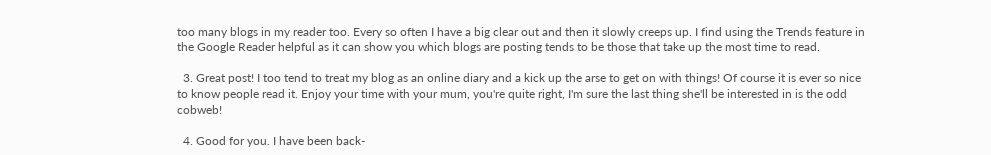too many blogs in my reader too. Every so often I have a big clear out and then it slowly creeps up. I find using the Trends feature in the Google Reader helpful as it can show you which blogs are posting tends to be those that take up the most time to read.

  3. Great post! I too tend to treat my blog as an online diary and a kick up the arse to get on with things! Of course it is ever so nice to know people read it. Enjoy your time with your mum, you're quite right, I'm sure the last thing she'll be interested in is the odd cobweb!

  4. Good for you. I have been back-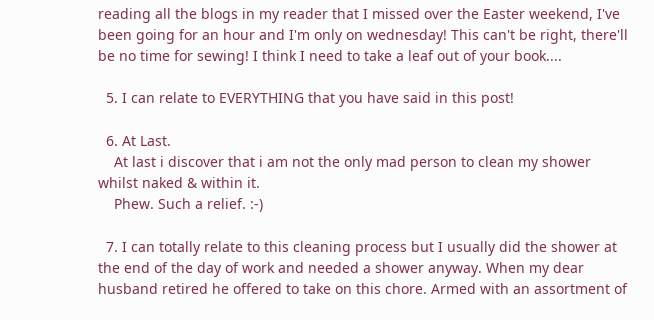reading all the blogs in my reader that I missed over the Easter weekend, I've been going for an hour and I'm only on wednesday! This can't be right, there'll be no time for sewing! I think I need to take a leaf out of your book....

  5. I can relate to EVERYTHING that you have said in this post!

  6. At Last.
    At last i discover that i am not the only mad person to clean my shower whilst naked & within it.
    Phew. Such a relief. :-)

  7. I can totally relate to this cleaning process but I usually did the shower at the end of the day of work and needed a shower anyway. When my dear husband retired he offered to take on this chore. Armed with an assortment of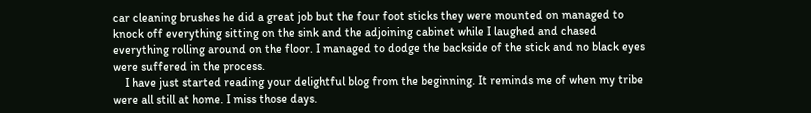car cleaning brushes he did a great job but the four foot sticks they were mounted on managed to knock off everything sitting on the sink and the adjoining cabinet while I laughed and chased everything rolling around on the floor. I managed to dodge the backside of the stick and no black eyes were suffered in the process.
    I have just started reading your delightful blog from the beginning. It reminds me of when my tribe were all still at home. I miss those days.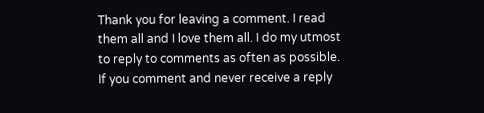Thank you for leaving a comment. I read them all and I love them all. I do my utmost to reply to comments as often as possible. If you comment and never receive a reply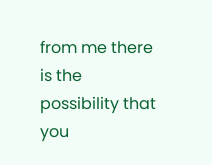from me there is the possibility that you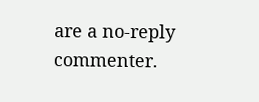are a no-reply commenter.